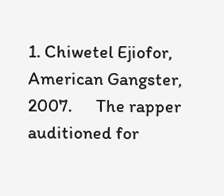1. Chiwetel Ejiofor, American Gangster, 2007.      The rapper auditioned for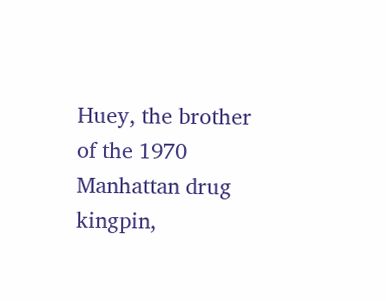Huey, the brother of the 1970 Manhattan drug kingpin,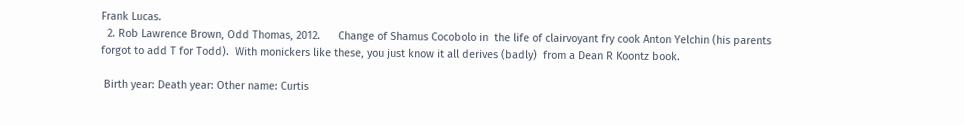Frank Lucas.
  2. Rob Lawrence Brown, Odd Thomas, 2012.      Change of Shamus Cocobolo in  the life of clairvoyant fry cook Anton Yelchin (his parents forgot to add T for Todd).  With monickers like these, you just know it all derives (badly)  from a Dean R Koontz book.

 Birth year: Death year: Other name: Curtis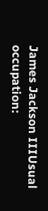James Jackson IIIUsual occupation: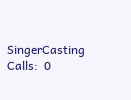SingerCasting Calls:  0